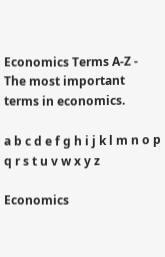Economics Terms A-Z - The most important terms in economics.

a b c d e f g h i j k l m n o p q r s t u v w x y z

Economics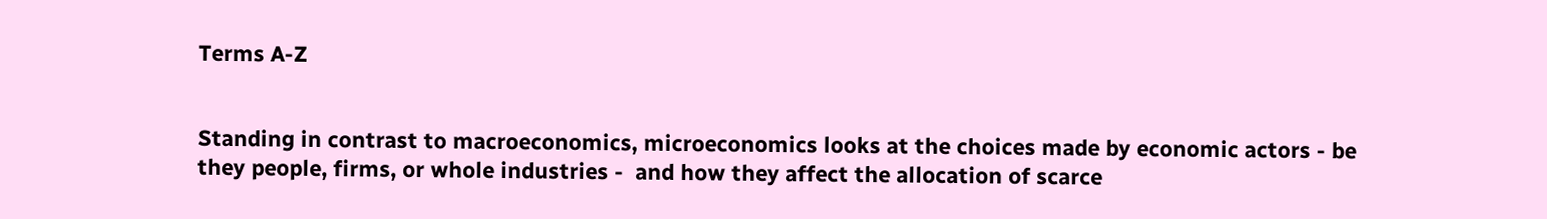Terms A-Z


Standing in contrast to macroeconomics, microeconomics looks at the choices made by economic actors - be they people, firms, or whole industries -  and how they affect the allocation of scarce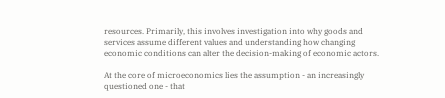resources. Primarily, this involves investigation into why goods and services assume different values and understanding how changing economic conditions can alter the decision-making of economic actors.

At the core of microeconomics lies the assumption - an increasingly questioned one - that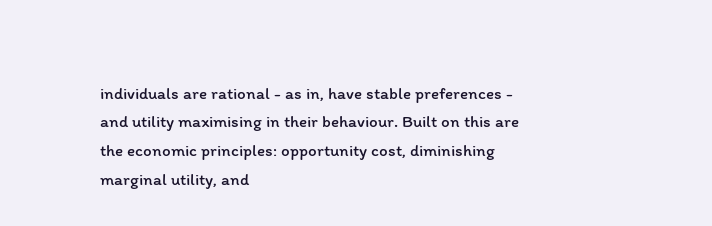individuals are rational - as in, have stable preferences - and utility maximising in their behaviour. Built on this are the economic principles: opportunity cost, diminishing marginal utility, and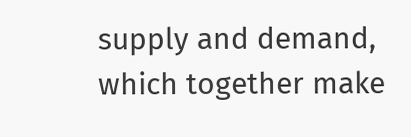supply and demand, which together make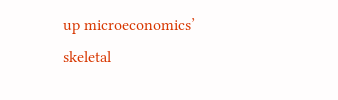up microeconomics’ skeletal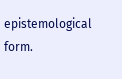epistemological form.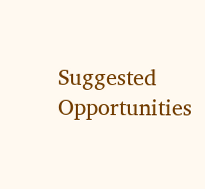Suggested Opportunities